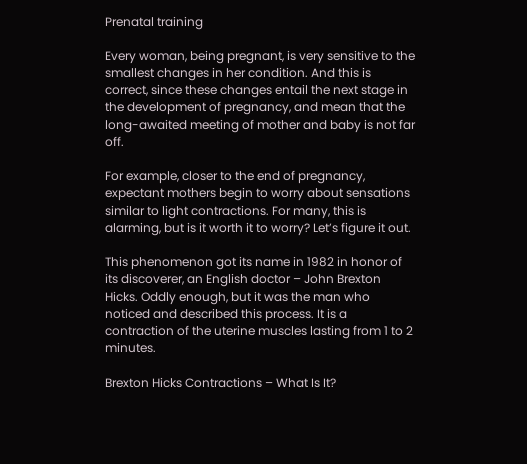Prenatal training

Every woman, being pregnant, is very sensitive to the smallest changes in her condition. And this is correct, since these changes entail the next stage in the development of pregnancy, and mean that the long-awaited meeting of mother and baby is not far off.

For example, closer to the end of pregnancy, expectant mothers begin to worry about sensations similar to light contractions. For many, this is alarming, but is it worth it to worry? Let’s figure it out.

This phenomenon got its name in 1982 in honor of its discoverer, an English doctor – John Brexton Hicks. Oddly enough, but it was the man who noticed and described this process. It is a contraction of the uterine muscles lasting from 1 to 2 minutes.

Brexton Hicks Contractions – What Is It?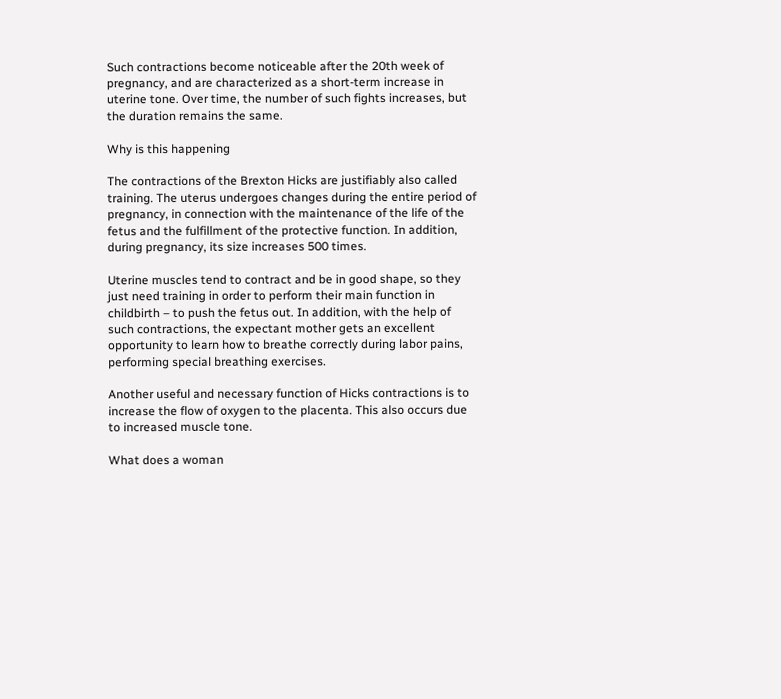Such contractions become noticeable after the 20th week of pregnancy, and are characterized as a short-term increase in uterine tone. Over time, the number of such fights increases, but the duration remains the same.

Why is this happening

The contractions of the Brexton Hicks are justifiably also called training. The uterus undergoes changes during the entire period of pregnancy, in connection with the maintenance of the life of the fetus and the fulfillment of the protective function. In addition, during pregnancy, its size increases 500 times.

Uterine muscles tend to contract and be in good shape, so they just need training in order to perform their main function in childbirth – to push the fetus out. In addition, with the help of such contractions, the expectant mother gets an excellent opportunity to learn how to breathe correctly during labor pains, performing special breathing exercises.

Another useful and necessary function of Hicks contractions is to increase the flow of oxygen to the placenta. This also occurs due to increased muscle tone.

What does a woman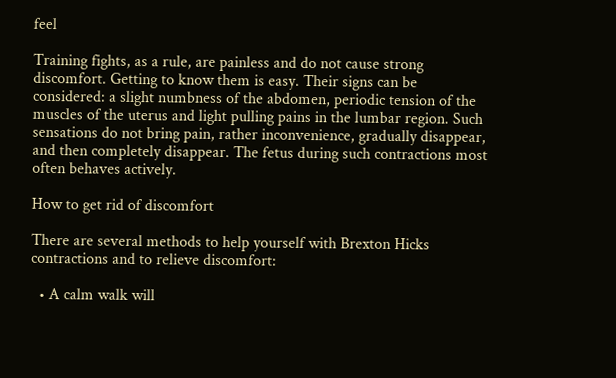feel

Training fights, as a rule, are painless and do not cause strong discomfort. Getting to know them is easy. Their signs can be considered: a slight numbness of the abdomen, periodic tension of the muscles of the uterus and light pulling pains in the lumbar region. Such sensations do not bring pain, rather inconvenience, gradually disappear, and then completely disappear. The fetus during such contractions most often behaves actively.

How to get rid of discomfort

There are several methods to help yourself with Brexton Hicks contractions and to relieve discomfort:

  • A calm walk will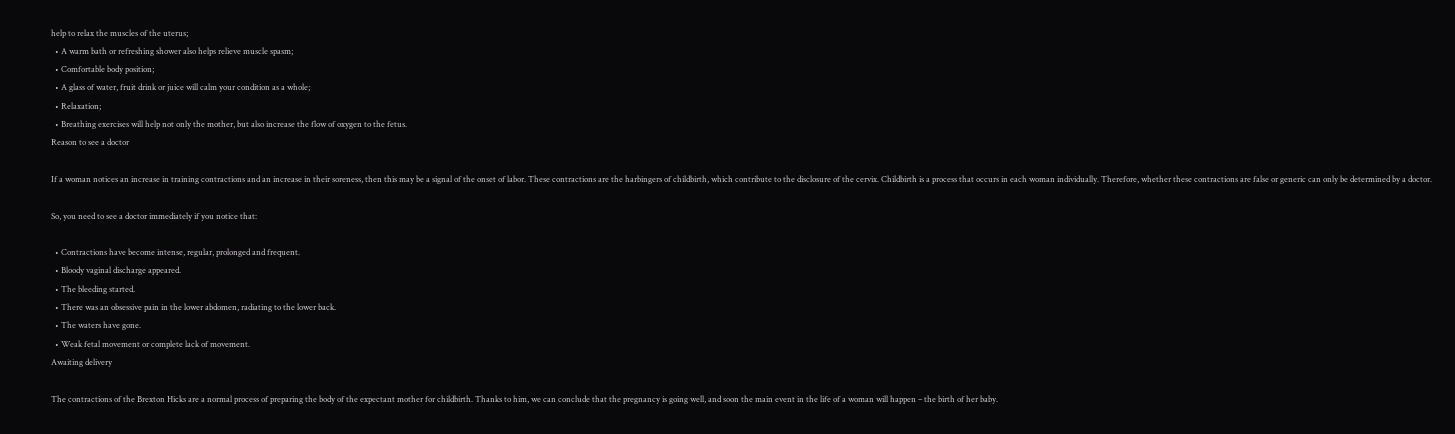help to relax the muscles of the uterus;
  • A warm bath or refreshing shower also helps relieve muscle spasm;
  • Comfortable body position;
  • A glass of water, fruit drink or juice will calm your condition as a whole;
  • Relaxation;
  • Breathing exercises will help not only the mother, but also increase the flow of oxygen to the fetus.
Reason to see a doctor

If a woman notices an increase in training contractions and an increase in their soreness, then this may be a signal of the onset of labor. These contractions are the harbingers of childbirth, which contribute to the disclosure of the cervix. Childbirth is a process that occurs in each woman individually. Therefore, whether these contractions are false or generic can only be determined by a doctor.

So, you need to see a doctor immediately if you notice that:

  • Contractions have become intense, regular, prolonged and frequent.
  • Bloody vaginal discharge appeared.
  • The bleeding started.
  • There was an obsessive pain in the lower abdomen, radiating to the lower back.
  • The waters have gone.
  • Weak fetal movement or complete lack of movement.
Awaiting delivery

The contractions of the Brexton Hicks are a normal process of preparing the body of the expectant mother for childbirth. Thanks to him, we can conclude that the pregnancy is going well, and soon the main event in the life of a woman will happen – the birth of her baby.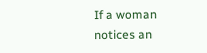If a woman notices an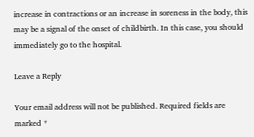increase in contractions or an increase in soreness in the body, this may be a signal of the onset of childbirth. In this case, you should immediately go to the hospital.

Leave a Reply

Your email address will not be published. Required fields are marked *